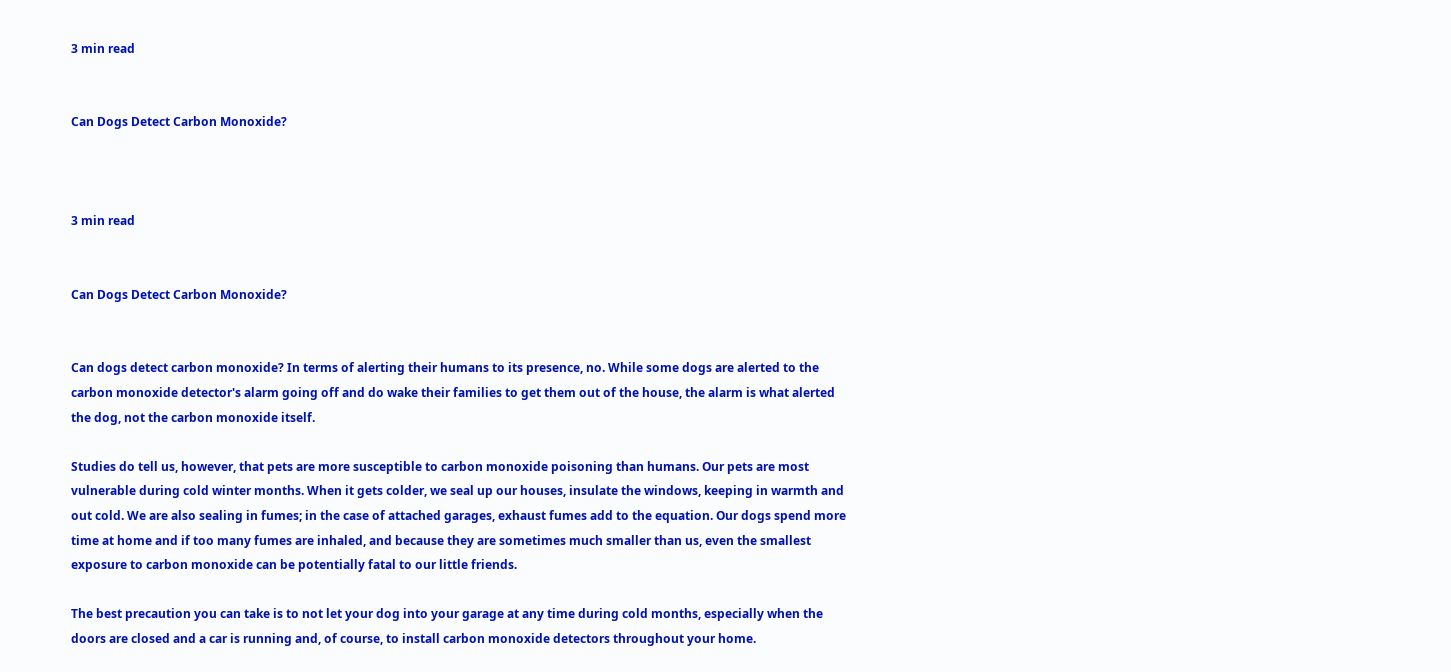3 min read


Can Dogs Detect Carbon Monoxide?



3 min read


Can Dogs Detect Carbon Monoxide?


Can dogs detect carbon monoxide? In terms of alerting their humans to its presence, no. While some dogs are alerted to the carbon monoxide detector's alarm going off and do wake their families to get them out of the house, the alarm is what alerted the dog, not the carbon monoxide itself.

Studies do tell us, however, that pets are more susceptible to carbon monoxide poisoning than humans. Our pets are most vulnerable during cold winter months. When it gets colder, we seal up our houses, insulate the windows, keeping in warmth and out cold. We are also sealing in fumes; in the case of attached garages, exhaust fumes add to the equation. Our dogs spend more time at home and if too many fumes are inhaled, and because they are sometimes much smaller than us, even the smallest exposure to carbon monoxide can be potentially fatal to our little friends.

The best precaution you can take is to not let your dog into your garage at any time during cold months, especially when the doors are closed and a car is running and, of course, to install carbon monoxide detectors throughout your home.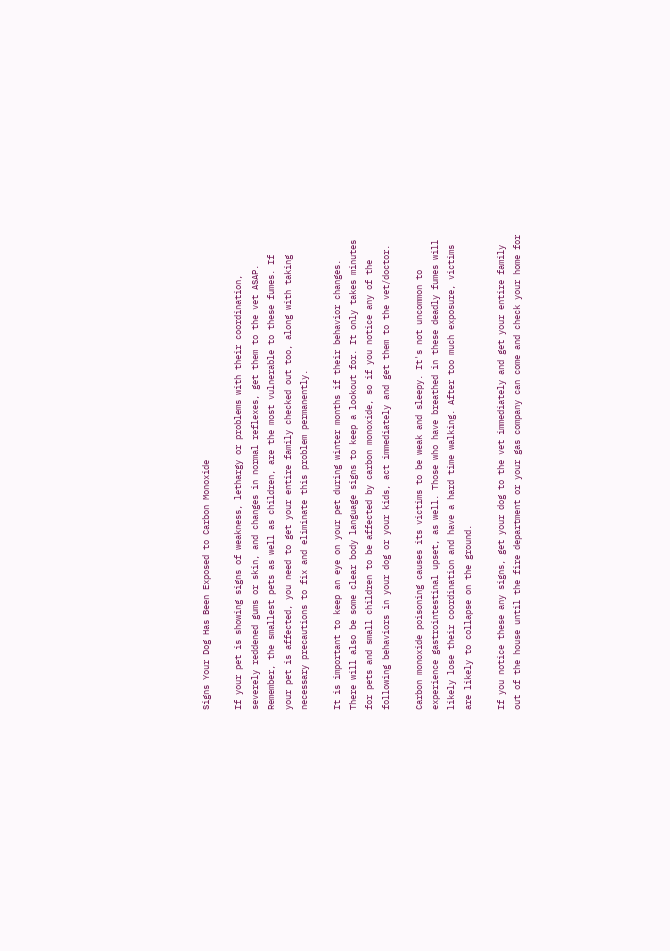Signs Your Dog Has Been Exposed to Carbon Monoxide

If your pet is showing signs of weakness, lethargy or problems with their coordination, severely reddened gums or skin, and changes in normal reflexes, get them to the vet ASAP. Remember, the smallest pets as well as children, are the most vulnerable to these fumes. If your pet is affected, you need to get your entire family checked out too, along with taking necessary precautions to fix and eliminate this problem permanently.

It is important to keep an eye on your pet during winter months if their behavior changes. There will also be some clear body language signs to keep a lookout for. It only takes minutes for pets and small children to be affected by carbon monoxide, so if you notice any of the following behaviors in your dog or your kids, act immediately and get them to the vet/doctor.

Carbon monoxide poisoning causes its victims to be weak and sleepy. It's not uncommon to experience gastrointestinal upset, as well. Those who have breathed in these deadly fumes will likely lose their coordination and have a hard time walking. After too much exposure, victims are likely to collapse on the ground.

If you notice these any signs, get your dog to the vet immediately and get your entire family out of the house until the fire department or your gas company can come and check your home for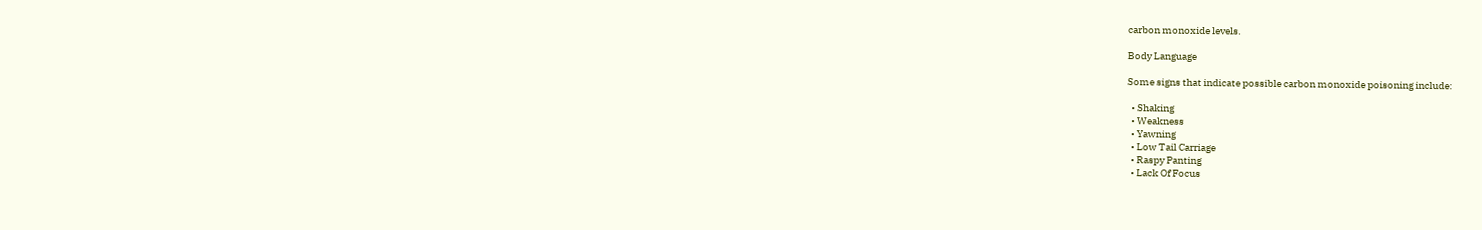carbon monoxide levels.

Body Language

Some signs that indicate possible carbon monoxide poisoning include:

  • Shaking
  • Weakness
  • Yawning
  • Low Tail Carriage
  • Raspy Panting
  • Lack Of Focus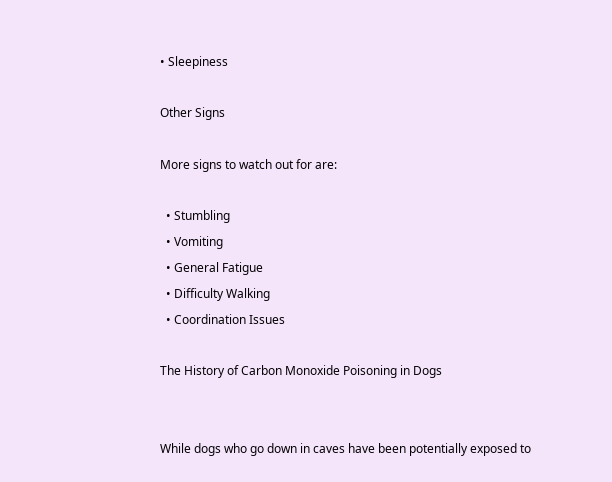• Sleepiness

Other Signs

More signs to watch out for are:

  • Stumbling
  • Vomiting
  • General Fatigue
  • Difficulty Walking
  • Coordination Issues

The History of Carbon Monoxide Poisoning in Dogs


While dogs who go down in caves have been potentially exposed to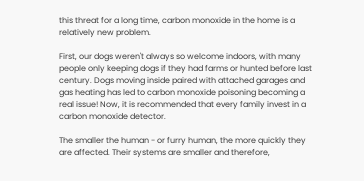this threat for a long time, carbon monoxide in the home is a relatively new problem.

First, our dogs weren't always so welcome indoors, with many people only keeping dogs if they had farms or hunted before last century. Dogs moving inside paired with attached garages and gas heating has led to carbon monoxide poisoning becoming a real issue! Now, it is recommended that every family invest in a carbon monoxide detector.

The smaller the human - or furry human, the more quickly they are affected. Their systems are smaller and therefore,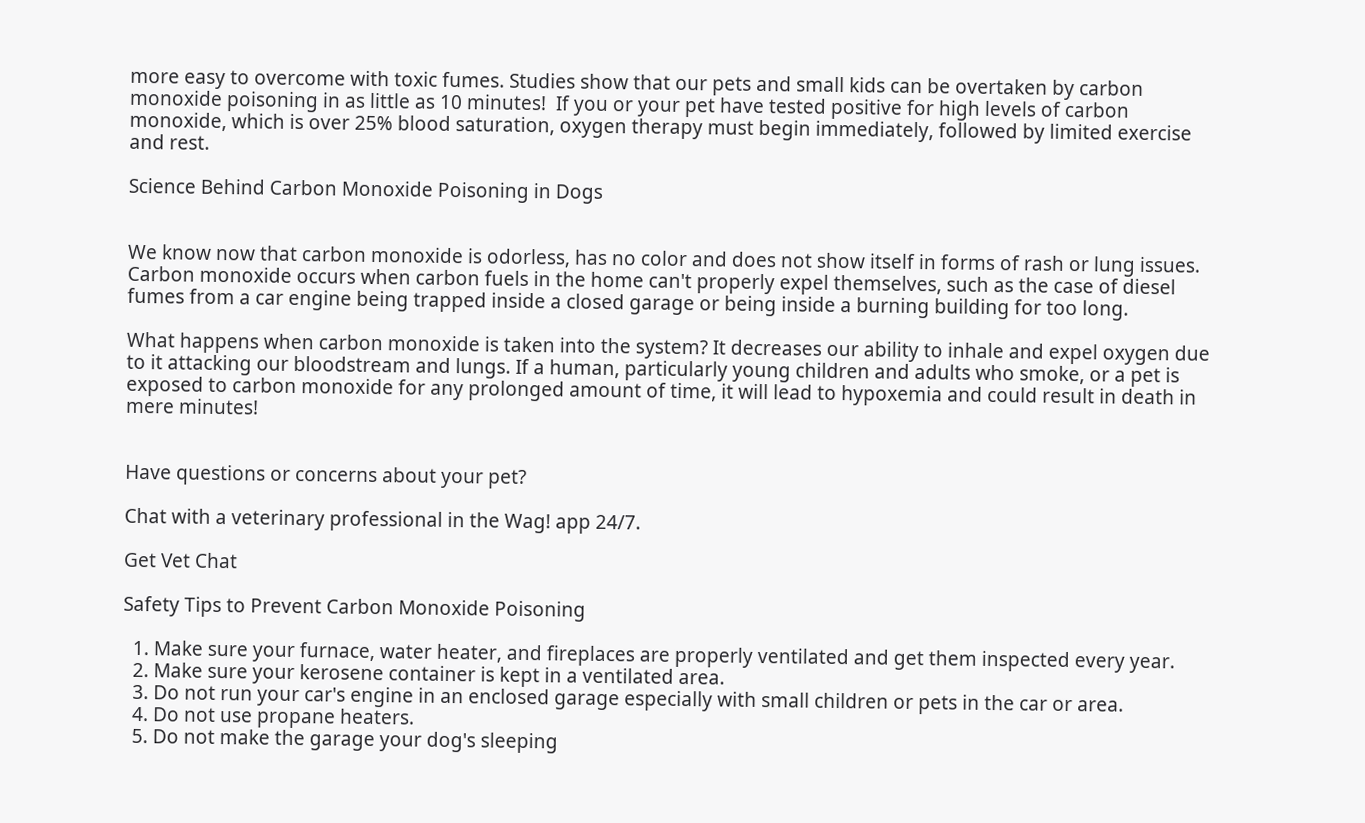more easy to overcome with toxic fumes. Studies show that our pets and small kids can be overtaken by carbon monoxide poisoning in as little as 10 minutes!  If you or your pet have tested positive for high levels of carbon monoxide, which is over 25% blood saturation, oxygen therapy must begin immediately, followed by limited exercise and rest.

Science Behind Carbon Monoxide Poisoning in Dogs


We know now that carbon monoxide is odorless, has no color and does not show itself in forms of rash or lung issues. Carbon monoxide occurs when carbon fuels in the home can't properly expel themselves, such as the case of diesel fumes from a car engine being trapped inside a closed garage or being inside a burning building for too long.

What happens when carbon monoxide is taken into the system? It decreases our ability to inhale and expel oxygen due to it attacking our bloodstream and lungs. If a human, particularly young children and adults who smoke, or a pet is exposed to carbon monoxide for any prolonged amount of time, it will lead to hypoxemia and could result in death in mere minutes!


Have questions or concerns about your pet?

Chat with a veterinary professional in the Wag! app 24/7.

Get Vet Chat

Safety Tips to Prevent Carbon Monoxide Poisoning

  1. Make sure your furnace, water heater, and fireplaces are properly ventilated and get them inspected every year.
  2. Make sure your kerosene container is kept in a ventilated area.
  3. Do not run your car's engine in an enclosed garage especially with small children or pets in the car or area.
  4. Do not use propane heaters.
  5. Do not make the garage your dog's sleeping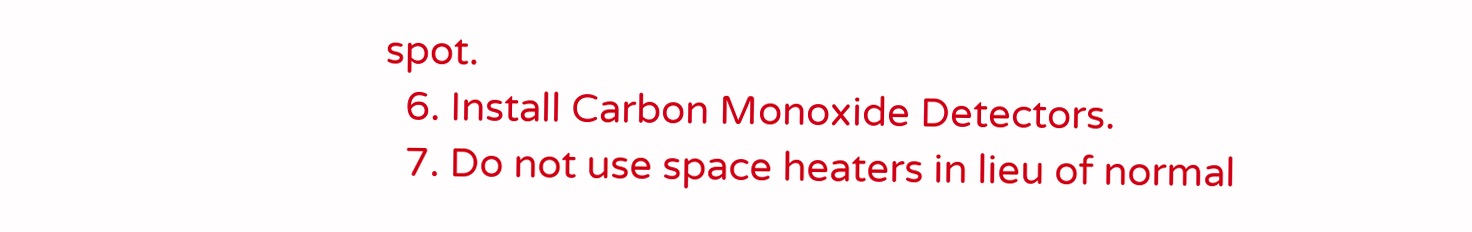spot.
  6. Install Carbon Monoxide Detectors.
  7. Do not use space heaters in lieu of normal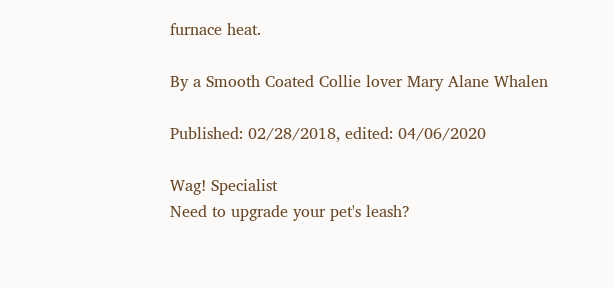furnace heat.

By a Smooth Coated Collie lover Mary Alane Whalen

Published: 02/28/2018, edited: 04/06/2020

Wag! Specialist
Need to upgrade your pet's leash?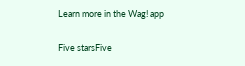Learn more in the Wag! app

Five starsFive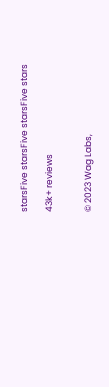starsFive starsFive starsFive stars

43k+ reviews


© 2023 Wag Labs,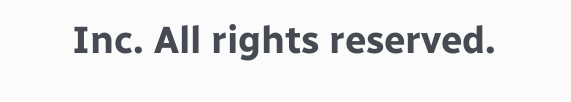Inc. All rights reserved.